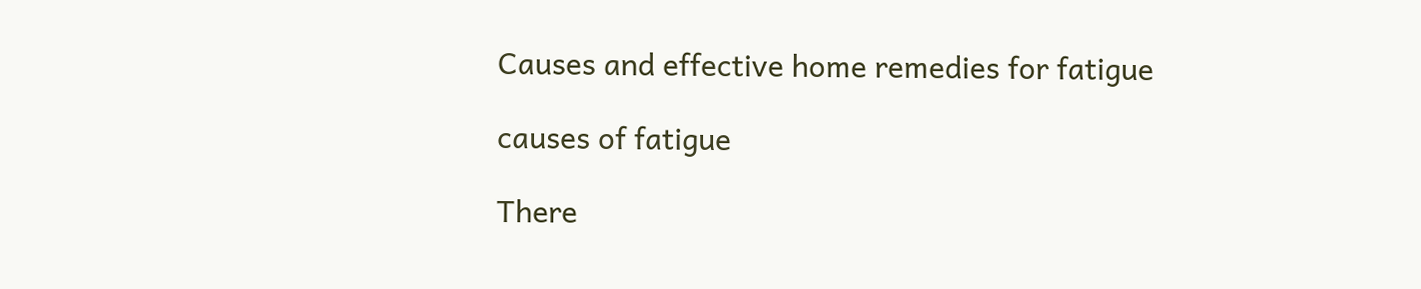Causes and effective home remedies for fatigue

causes of fatigue

There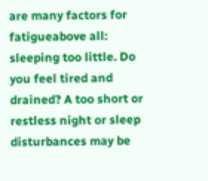are many factors for fatigueabove all: sleeping too little. Do you feel tired and drained? A too short or restless night or sleep disturbances may be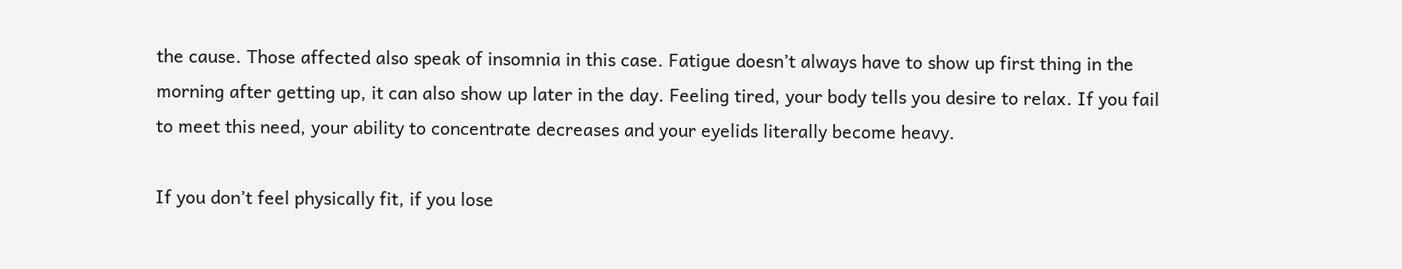the cause. Those affected also speak of insomnia in this case. Fatigue doesn’t always have to show up first thing in the morning after getting up, it can also show up later in the day. Feeling tired, your body tells you desire to relax. If you fail to meet this need, your ability to concentrate decreases and your eyelids literally become heavy.

If you don’t feel physically fit, if you lose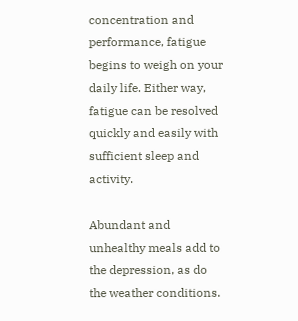concentration and performance, fatigue begins to weigh on your daily life. Either way, fatigue can be resolved quickly and easily with sufficient sleep and activity.

Abundant and unhealthy meals add to the depression, as do the weather conditions.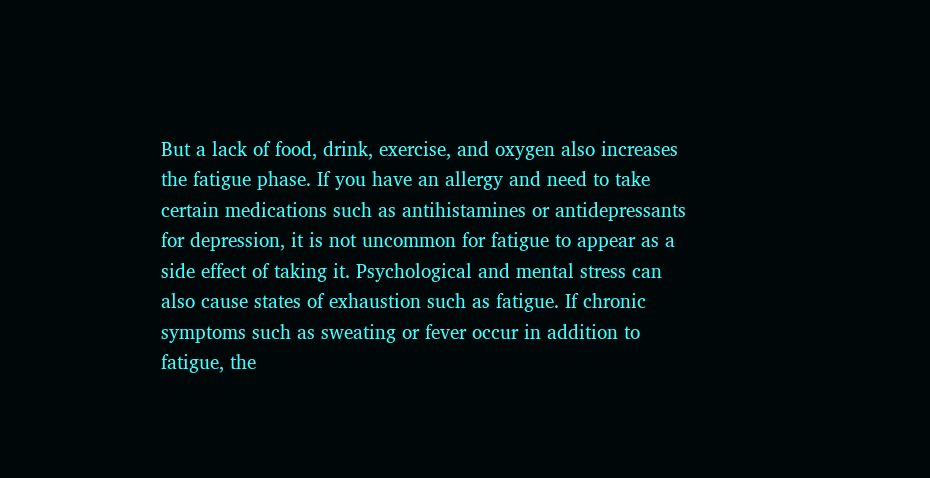But a lack of food, drink, exercise, and oxygen also increases the fatigue phase. If you have an allergy and need to take certain medications such as antihistamines or antidepressants for depression, it is not uncommon for fatigue to appear as a side effect of taking it. Psychological and mental stress can also cause states of exhaustion such as fatigue. If chronic symptoms such as sweating or fever occur in addition to fatigue, the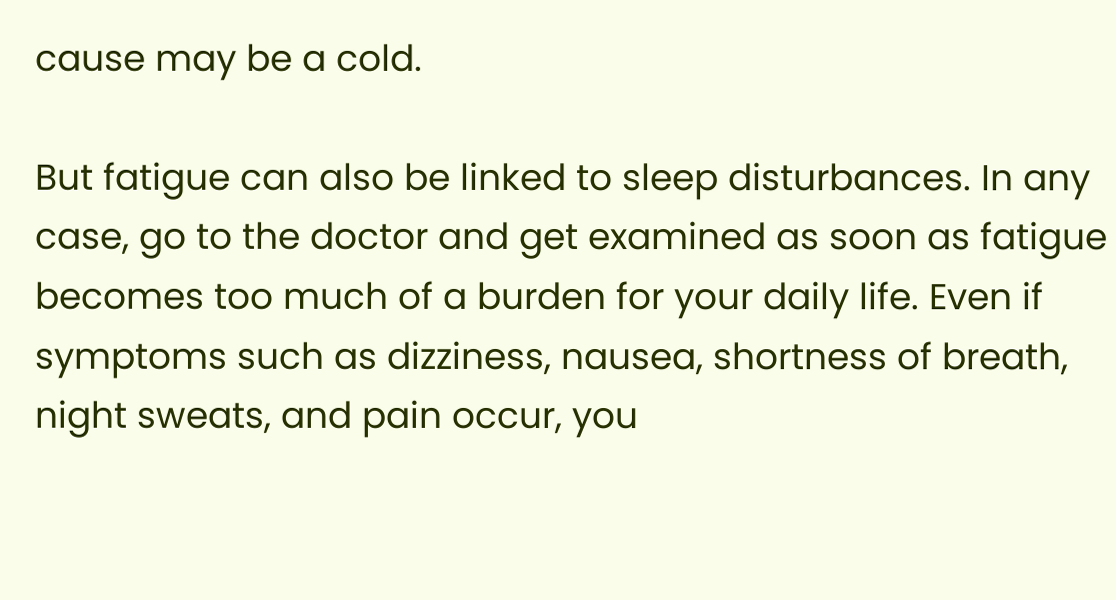cause may be a cold.

But fatigue can also be linked to sleep disturbances. In any case, go to the doctor and get examined as soon as fatigue becomes too much of a burden for your daily life. Even if symptoms such as dizziness, nausea, shortness of breath, night sweats, and pain occur, you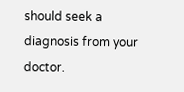should seek a diagnosis from your doctor.